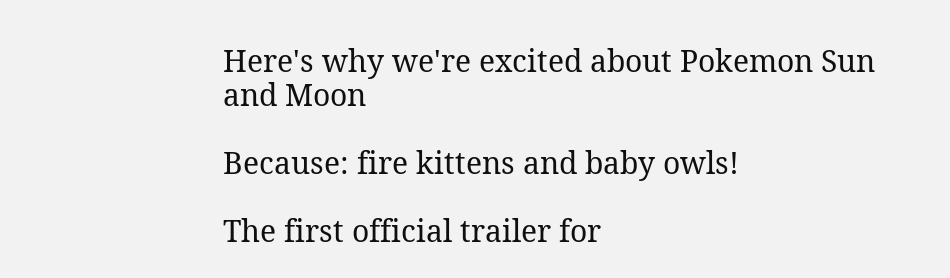Here's why we're excited about Pokemon Sun and Moon

Because: fire kittens and baby owls!

The first official trailer for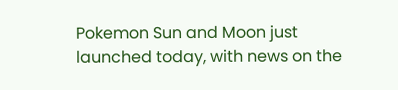Pokemon Sun and Moon just launched today, with news on the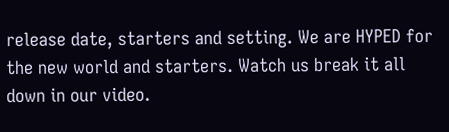release date, starters and setting. We are HYPED for the new world and starters. Watch us break it all down in our video.